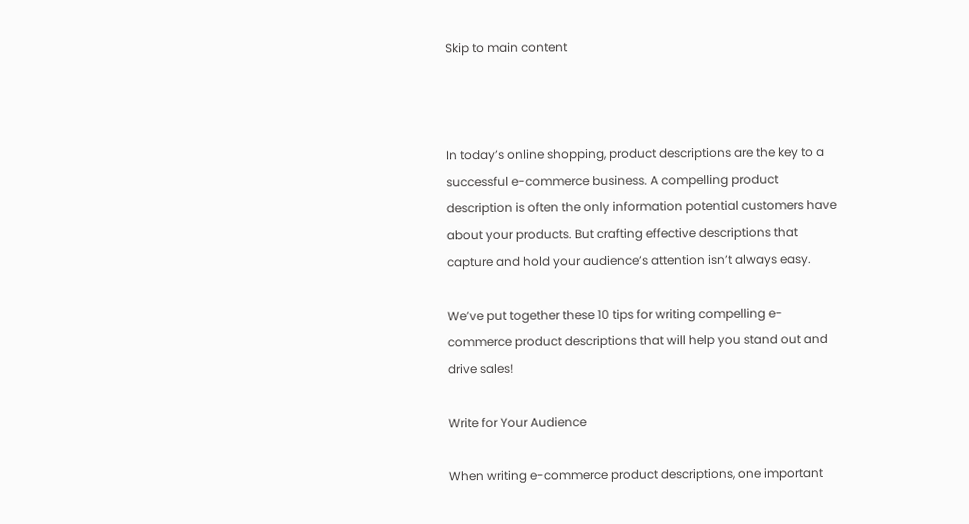Skip to main content



In today’s online shopping, product descriptions are the key to a successful e-commerce business. A compelling product description is often the only information potential customers have about your products. But crafting effective descriptions that capture and hold your audience’s attention isn’t always easy.

We’ve put together these 10 tips for writing compelling e-commerce product descriptions that will help you stand out and drive sales!

Write for Your Audience

When writing e-commerce product descriptions, one important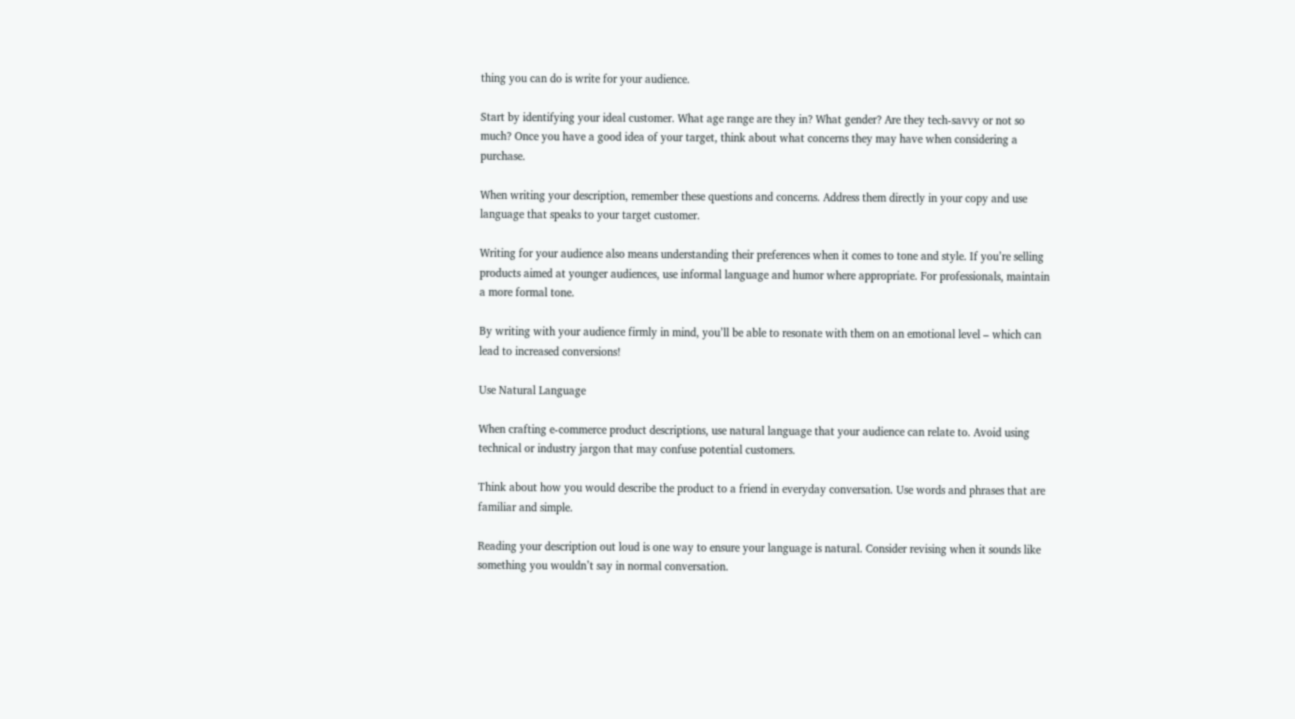thing you can do is write for your audience.

Start by identifying your ideal customer. What age range are they in? What gender? Are they tech-savvy or not so much? Once you have a good idea of your target, think about what concerns they may have when considering a purchase.

When writing your description, remember these questions and concerns. Address them directly in your copy and use language that speaks to your target customer.

Writing for your audience also means understanding their preferences when it comes to tone and style. If you’re selling products aimed at younger audiences, use informal language and humor where appropriate. For professionals, maintain a more formal tone.

By writing with your audience firmly in mind, you’ll be able to resonate with them on an emotional level – which can lead to increased conversions!

Use Natural Language

When crafting e-commerce product descriptions, use natural language that your audience can relate to. Avoid using technical or industry jargon that may confuse potential customers.

Think about how you would describe the product to a friend in everyday conversation. Use words and phrases that are familiar and simple.

Reading your description out loud is one way to ensure your language is natural. Consider revising when it sounds like something you wouldn’t say in normal conversation.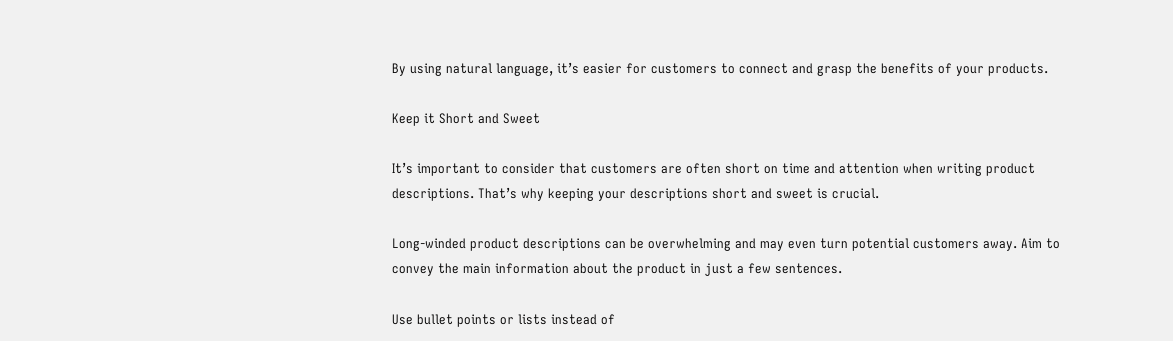By using natural language, it’s easier for customers to connect and grasp the benefits of your products.

Keep it Short and Sweet

It’s important to consider that customers are often short on time and attention when writing product descriptions. That’s why keeping your descriptions short and sweet is crucial.

Long-winded product descriptions can be overwhelming and may even turn potential customers away. Aim to convey the main information about the product in just a few sentences.

Use bullet points or lists instead of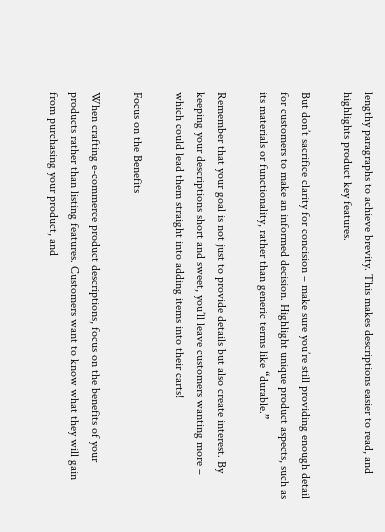lengthy paragraphs to achieve brevity. This makes descriptions easier to read, and highlights product key features.

But don’t sacrifice clarity for concision – make sure you’re still providing enough detail for customers to make an informed decision. Highlight unique product aspects, such as its materials or functionality, rather than generic terms like “durable.”

Remember that your goal is not just to provide details but also create interest. By keeping your descriptions short and sweet, you’ll leave customers wanting more – which could lead them straight into adding items into their carts!

Focus on the Benefits

When crafting e-commerce product descriptions, focus on the benefits of your products rather than listing features. Customers want to know what they will gain from purchasing your product, and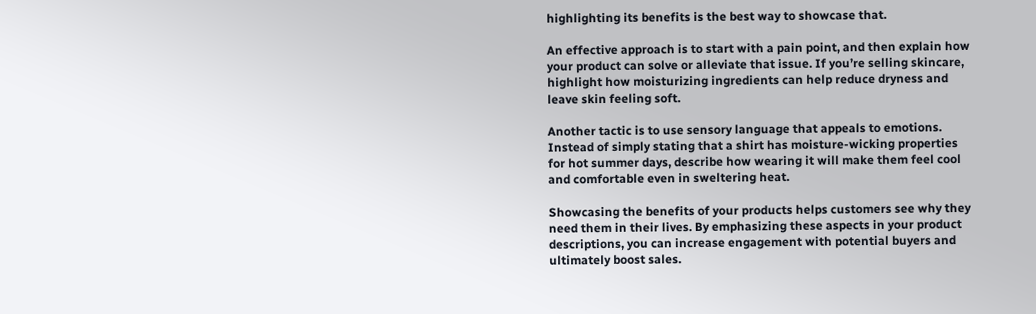highlighting its benefits is the best way to showcase that.

An effective approach is to start with a pain point, and then explain how your product can solve or alleviate that issue. If you’re selling skincare, highlight how moisturizing ingredients can help reduce dryness and leave skin feeling soft.

Another tactic is to use sensory language that appeals to emotions. Instead of simply stating that a shirt has moisture-wicking properties for hot summer days, describe how wearing it will make them feel cool and comfortable even in sweltering heat.

Showcasing the benefits of your products helps customers see why they need them in their lives. By emphasizing these aspects in your product descriptions, you can increase engagement with potential buyers and ultimately boost sales.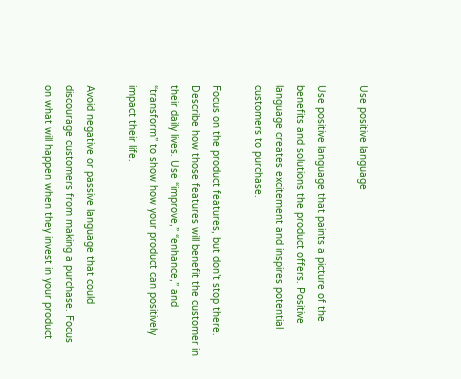Use positive language

Use positive language that paints a picture of the benefits and solutions the product offers. Positive language creates excitement and inspires potential customers to purchase.

Focus on the product features, but don’t stop there. Describe how those features will benefit the customer in their daily lives. Use “improve,” “enhance,” and “transform” to show how your product can positively impact their life.

Avoid negative or passive language that could discourage customers from making a purchase. Focus on what will happen when they invest in your product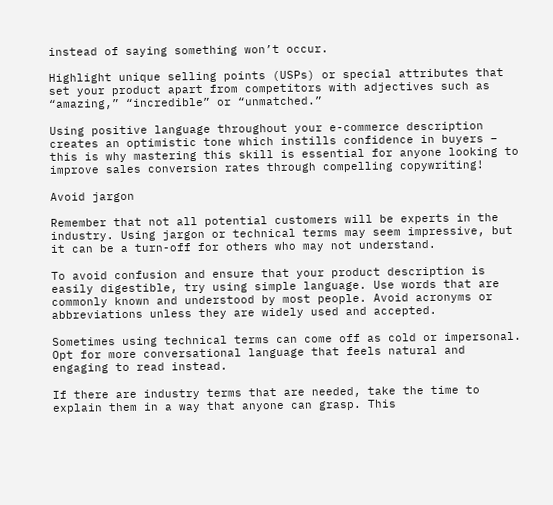instead of saying something won’t occur.

Highlight unique selling points (USPs) or special attributes that set your product apart from competitors with adjectives such as “amazing,” “incredible” or “unmatched.”

Using positive language throughout your e-commerce description creates an optimistic tone which instills confidence in buyers – this is why mastering this skill is essential for anyone looking to improve sales conversion rates through compelling copywriting!

Avoid jargon

Remember that not all potential customers will be experts in the industry. Using jargon or technical terms may seem impressive, but it can be a turn-off for others who may not understand.

To avoid confusion and ensure that your product description is easily digestible, try using simple language. Use words that are commonly known and understood by most people. Avoid acronyms or abbreviations unless they are widely used and accepted.

Sometimes using technical terms can come off as cold or impersonal. Opt for more conversational language that feels natural and engaging to read instead.

If there are industry terms that are needed, take the time to explain them in a way that anyone can grasp. This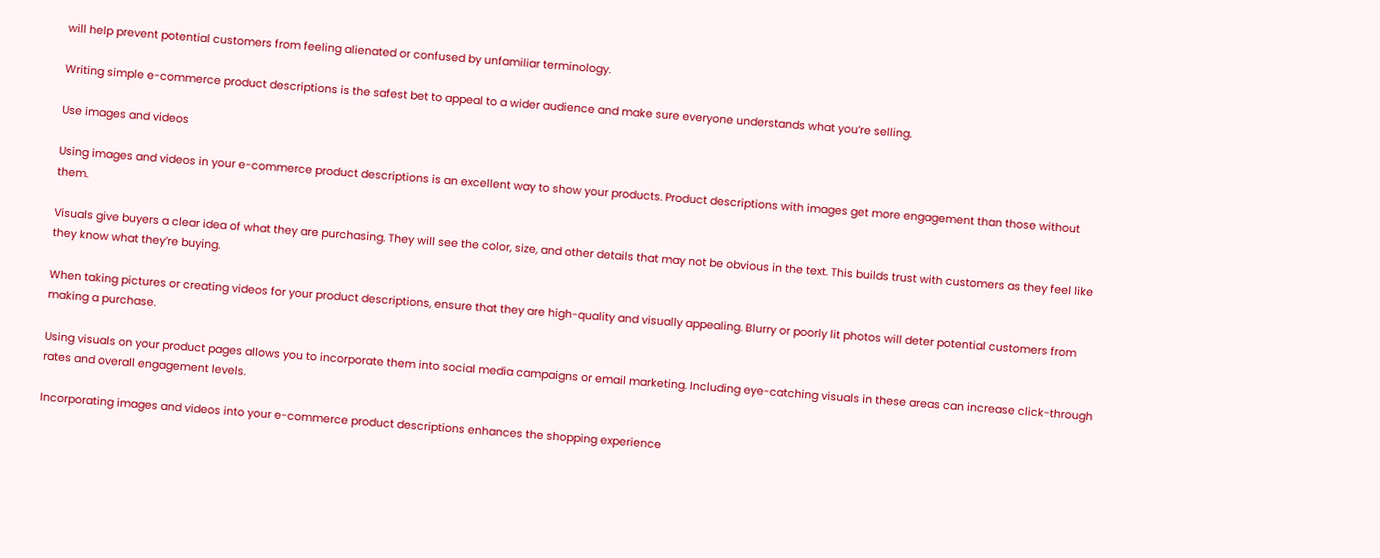will help prevent potential customers from feeling alienated or confused by unfamiliar terminology.

Writing simple e-commerce product descriptions is the safest bet to appeal to a wider audience and make sure everyone understands what you’re selling.

Use images and videos

Using images and videos in your e-commerce product descriptions is an excellent way to show your products. Product descriptions with images get more engagement than those without them.

Visuals give buyers a clear idea of what they are purchasing. They will see the color, size, and other details that may not be obvious in the text. This builds trust with customers as they feel like they know what they’re buying.

When taking pictures or creating videos for your product descriptions, ensure that they are high-quality and visually appealing. Blurry or poorly lit photos will deter potential customers from making a purchase.

Using visuals on your product pages allows you to incorporate them into social media campaigns or email marketing. Including eye-catching visuals in these areas can increase click-through rates and overall engagement levels.

Incorporating images and videos into your e-commerce product descriptions enhances the shopping experience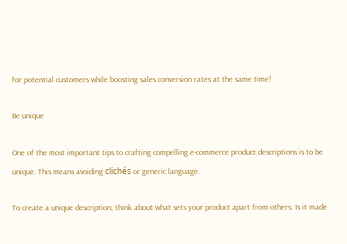for potential customers while boosting sales conversion rates at the same time!

Be unique

One of the most important tips to crafting compelling e-commerce product descriptions is to be unique. This means avoiding clichés or generic language.

To create a unique description, think about what sets your product apart from others. Is it made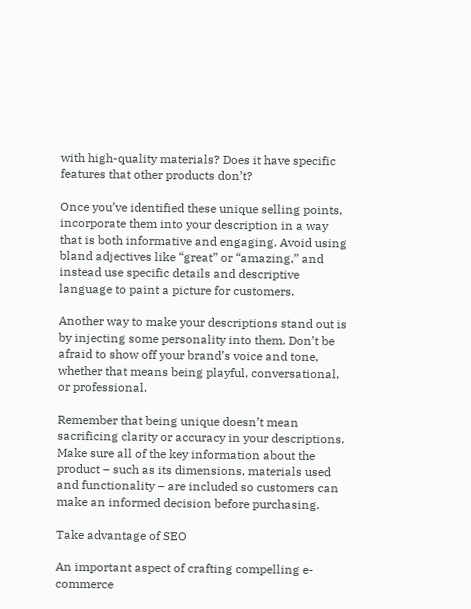with high-quality materials? Does it have specific features that other products don’t?

Once you’ve identified these unique selling points, incorporate them into your description in a way that is both informative and engaging. Avoid using bland adjectives like “great” or “amazing,” and instead use specific details and descriptive language to paint a picture for customers.

Another way to make your descriptions stand out is by injecting some personality into them. Don’t be afraid to show off your brand’s voice and tone, whether that means being playful, conversational, or professional.

Remember that being unique doesn’t mean sacrificing clarity or accuracy in your descriptions. Make sure all of the key information about the product – such as its dimensions, materials used and functionality – are included so customers can make an informed decision before purchasing.

Take advantage of SEO

An important aspect of crafting compelling e-commerce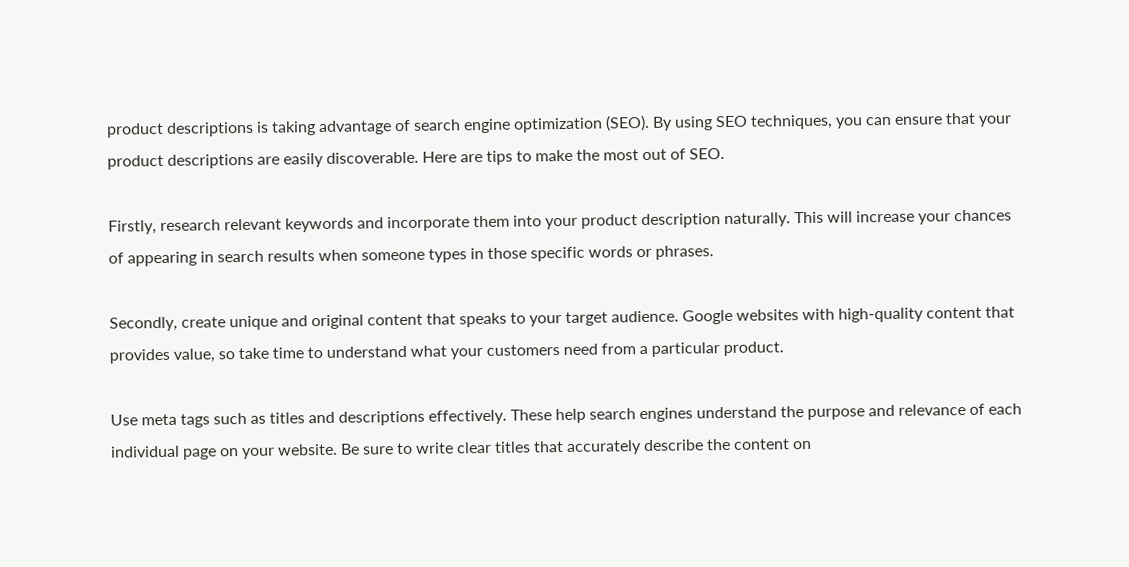product descriptions is taking advantage of search engine optimization (SEO). By using SEO techniques, you can ensure that your product descriptions are easily discoverable. Here are tips to make the most out of SEO.

Firstly, research relevant keywords and incorporate them into your product description naturally. This will increase your chances of appearing in search results when someone types in those specific words or phrases.

Secondly, create unique and original content that speaks to your target audience. Google websites with high-quality content that provides value, so take time to understand what your customers need from a particular product.

Use meta tags such as titles and descriptions effectively. These help search engines understand the purpose and relevance of each individual page on your website. Be sure to write clear titles that accurately describe the content on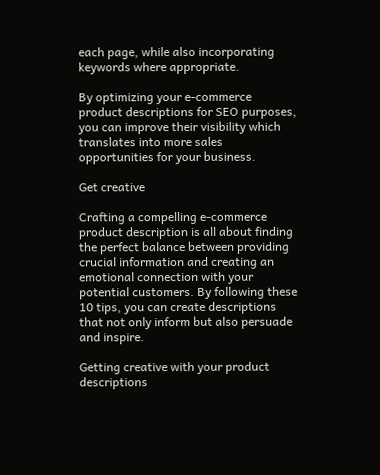each page, while also incorporating keywords where appropriate.

By optimizing your e-commerce product descriptions for SEO purposes, you can improve their visibility which translates into more sales opportunities for your business.

Get creative

Crafting a compelling e-commerce product description is all about finding the perfect balance between providing crucial information and creating an emotional connection with your potential customers. By following these 10 tips, you can create descriptions that not only inform but also persuade and inspire.

Getting creative with your product descriptions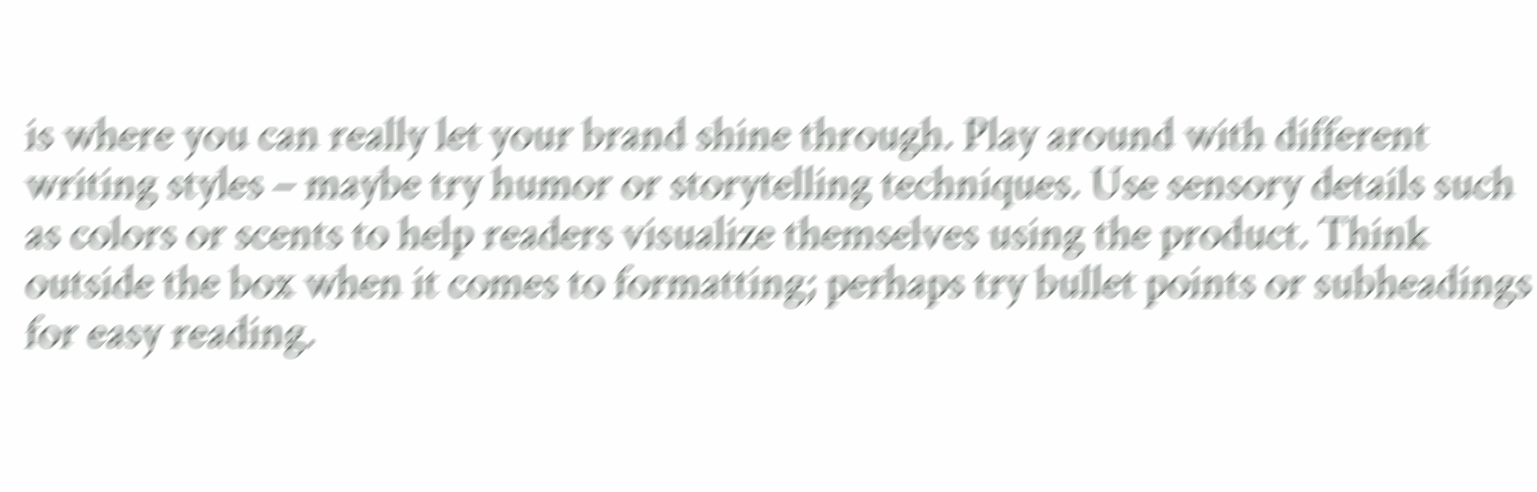is where you can really let your brand shine through. Play around with different writing styles – maybe try humor or storytelling techniques. Use sensory details such as colors or scents to help readers visualize themselves using the product. Think outside the box when it comes to formatting; perhaps try bullet points or subheadings for easy reading.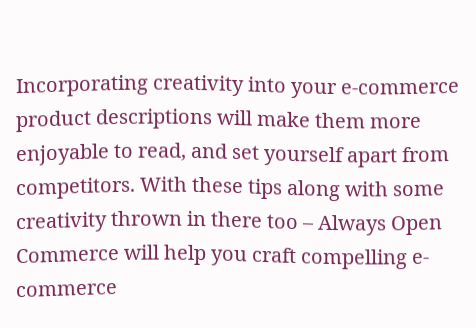Incorporating creativity into your e-commerce product descriptions will make them more enjoyable to read, and set yourself apart from competitors. With these tips along with some creativity thrown in there too – Always Open Commerce will help you craft compelling e-commerce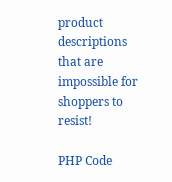product descriptions that are impossible for shoppers to resist!

PHP Code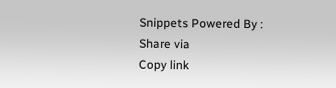Snippets Powered By :
Share via
Copy link